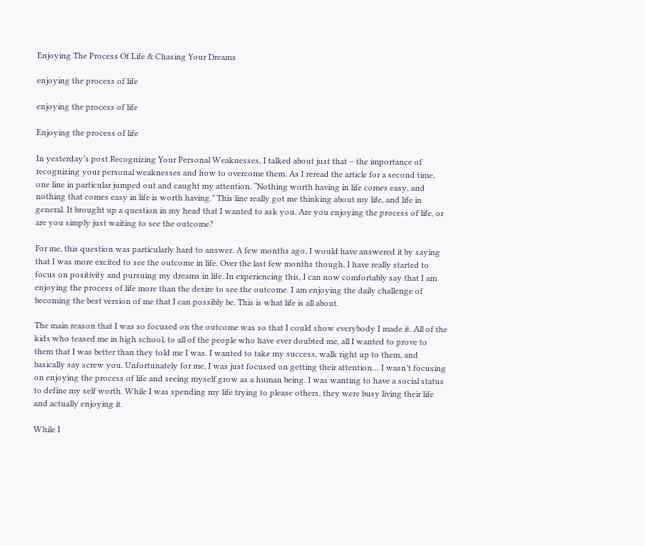Enjoying The Process Of Life & Chasing Your Dreams

enjoying the process of life

enjoying the process of life

Enjoying the process of life

In yesterday’s post Recognizing Your Personal Weaknesses, I talked about just that – the importance of recognizing your personal weaknesses and how to overcome them. As I reread the article for a second time, one line in particular jumped out and caught my attention. “Nothing worth having in life comes easy, and nothing that comes easy in life is worth having.” This line really got me thinking about my life, and life in general. It brought up a question in my head that I wanted to ask you. Are you enjoying the process of life, or are you simply just waiting to see the outcome?

For me, this question was particularly hard to answer. A few months ago, I would have answered it by saying that I was more excited to see the outcome in life. Over the last few months though, I have really started to focus on positivity and pursuing my dreams in life. In experiencing this, I can now comfortably say that I am enjoying the process of life more than the desire to see the outcome. I am enjoying the daily challenge of becoming the best version of me that I can possibly be. This is what life is all about.

The main reason that I was so focused on the outcome was so that I could show everybody I made it. All of the kids who teased me in high school, to all of the people who have ever doubted me, all I wanted to prove to them that I was better than they told me I was. I wanted to take my success, walk right up to them, and basically say screw you. Unfortunately for me, I was just focused on getting their attention… I wasn’t focusing on enjoying the process of life and seeing myself grow as a human being. I was wanting to have a social status to define my self worth. While I was spending my life trying to please others, they were busy living their life and actually enjoying it.

While I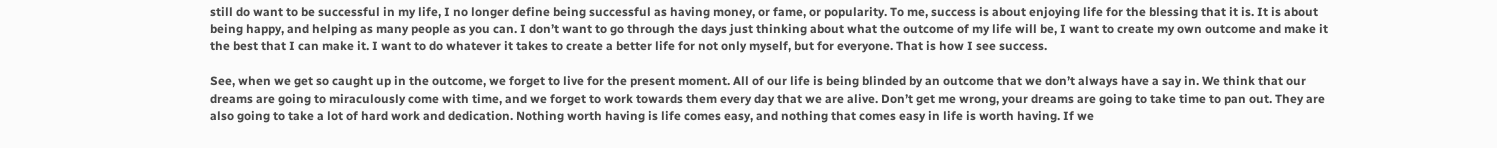still do want to be successful in my life, I no longer define being successful as having money, or fame, or popularity. To me, success is about enjoying life for the blessing that it is. It is about being happy, and helping as many people as you can. I don’t want to go through the days just thinking about what the outcome of my life will be, I want to create my own outcome and make it the best that I can make it. I want to do whatever it takes to create a better life for not only myself, but for everyone. That is how I see success.

See, when we get so caught up in the outcome, we forget to live for the present moment. All of our life is being blinded by an outcome that we don’t always have a say in. We think that our dreams are going to miraculously come with time, and we forget to work towards them every day that we are alive. Don’t get me wrong, your dreams are going to take time to pan out. They are also going to take a lot of hard work and dedication. Nothing worth having is life comes easy, and nothing that comes easy in life is worth having. If we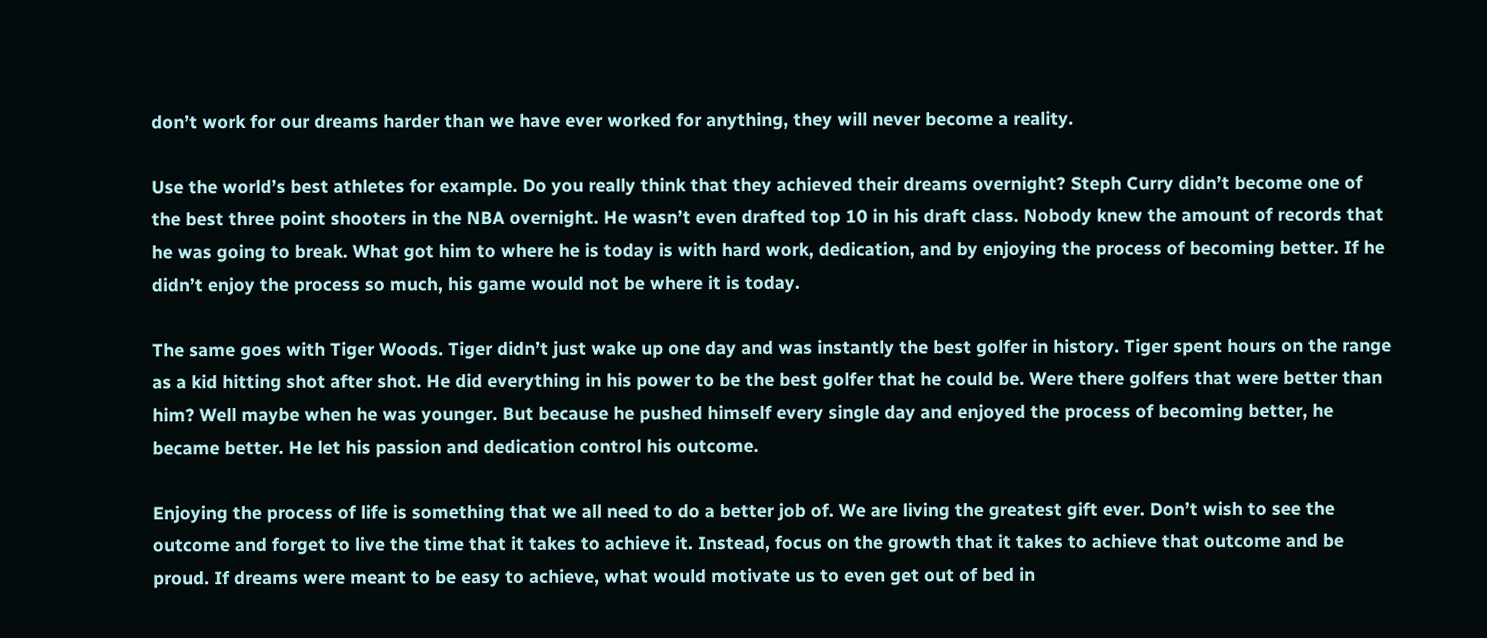don’t work for our dreams harder than we have ever worked for anything, they will never become a reality.

Use the world’s best athletes for example. Do you really think that they achieved their dreams overnight? Steph Curry didn’t become one of the best three point shooters in the NBA overnight. He wasn’t even drafted top 10 in his draft class. Nobody knew the amount of records that he was going to break. What got him to where he is today is with hard work, dedication, and by enjoying the process of becoming better. If he didn’t enjoy the process so much, his game would not be where it is today.

The same goes with Tiger Woods. Tiger didn’t just wake up one day and was instantly the best golfer in history. Tiger spent hours on the range as a kid hitting shot after shot. He did everything in his power to be the best golfer that he could be. Were there golfers that were better than him? Well maybe when he was younger. But because he pushed himself every single day and enjoyed the process of becoming better, he became better. He let his passion and dedication control his outcome.

Enjoying the process of life is something that we all need to do a better job of. We are living the greatest gift ever. Don’t wish to see the outcome and forget to live the time that it takes to achieve it. Instead, focus on the growth that it takes to achieve that outcome and be proud. If dreams were meant to be easy to achieve, what would motivate us to even get out of bed in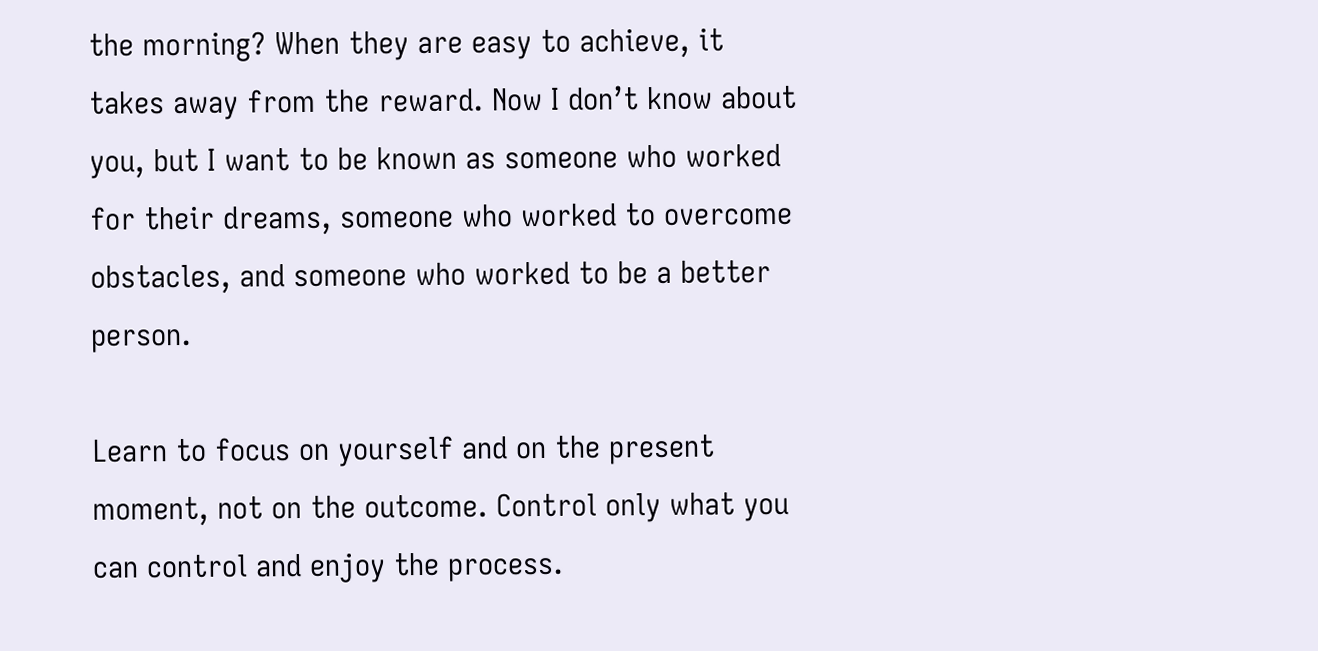the morning? When they are easy to achieve, it takes away from the reward. Now I don’t know about you, but I want to be known as someone who worked for their dreams, someone who worked to overcome obstacles, and someone who worked to be a better person.

Learn to focus on yourself and on the present moment, not on the outcome. Control only what you can control and enjoy the process.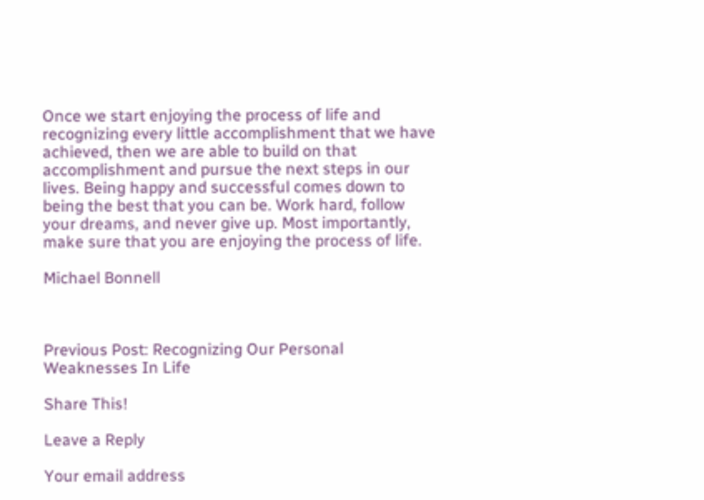Once we start enjoying the process of life and recognizing every little accomplishment that we have achieved, then we are able to build on that accomplishment and pursue the next steps in our lives. Being happy and successful comes down to being the best that you can be. Work hard, follow your dreams, and never give up. Most importantly, make sure that you are enjoying the process of life.

Michael Bonnell



Previous Post: Recognizing Our Personal Weaknesses In Life

Share This!

Leave a Reply

Your email address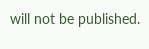will not be published.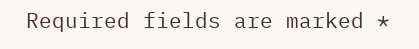Required fields are marked *